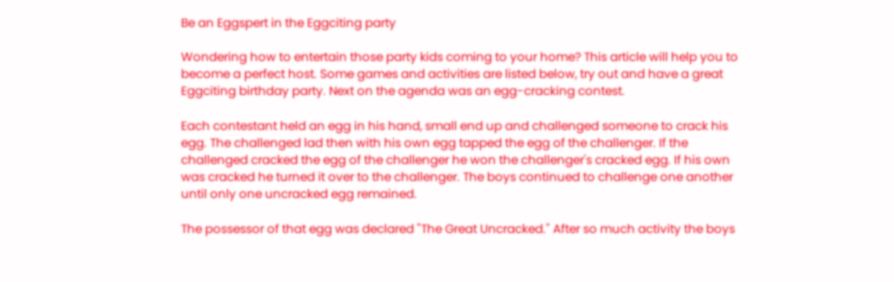Be an Eggspert in the Eggciting party

Wondering how to entertain those party kids coming to your home? This article will help you to become a perfect host. Some games and activities are listed below, try out and have a great Eggciting birthday party. Next on the agenda was an egg-cracking contest.

Each contestant held an egg in his hand, small end up and challenged someone to crack his egg. The challenged lad then with his own egg tapped the egg of the challenger. If the challenged cracked the egg of the challenger he won the challenger's cracked egg. If his own was cracked he turned it over to the challenger. The boys continued to challenge one another until only one uncracked egg remained.

The possessor of that egg was declared "The Great Uncracked." After so much activity the boys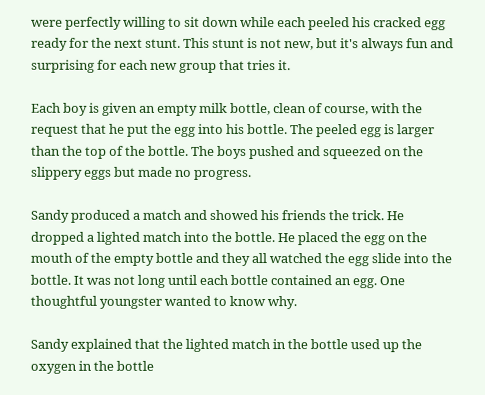were perfectly willing to sit down while each peeled his cracked egg ready for the next stunt. This stunt is not new, but it's always fun and surprising for each new group that tries it.

Each boy is given an empty milk bottle, clean of course, with the request that he put the egg into his bottle. The peeled egg is larger than the top of the bottle. The boys pushed and squeezed on the slippery eggs but made no progress.

Sandy produced a match and showed his friends the trick. He dropped a lighted match into the bottle. He placed the egg on the mouth of the empty bottle and they all watched the egg slide into the bottle. It was not long until each bottle contained an egg. One thoughtful youngster wanted to know why.

Sandy explained that the lighted match in the bottle used up the oxygen in the bottle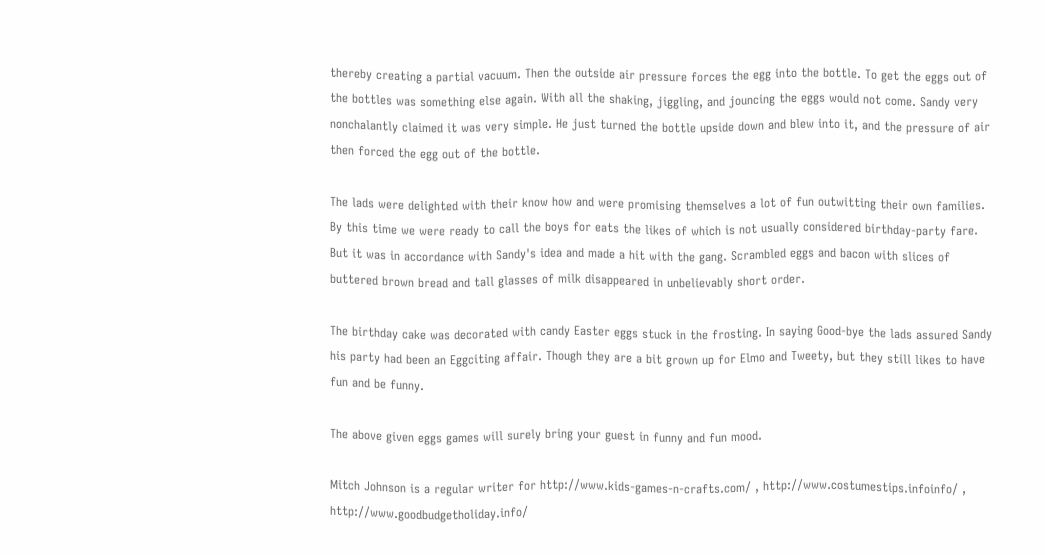thereby creating a partial vacuum. Then the outside air pressure forces the egg into the bottle. To get the eggs out of the bottles was something else again. With all the shaking, jiggling, and jouncing the eggs would not come. Sandy very nonchalantly claimed it was very simple. He just turned the bottle upside down and blew into it, and the pressure of air then forced the egg out of the bottle.

The lads were delighted with their know how and were promising themselves a lot of fun outwitting their own families. By this time we were ready to call the boys for eats the likes of which is not usually considered birthday-party fare. But it was in accordance with Sandy's idea and made a hit with the gang. Scrambled eggs and bacon with slices of buttered brown bread and tall glasses of milk disappeared in unbelievably short order.

The birthday cake was decorated with candy Easter eggs stuck in the frosting. In saying Good-bye the lads assured Sandy his party had been an Eggciting affair. Though they are a bit grown up for Elmo and Tweety, but they still likes to have fun and be funny.

The above given eggs games will surely bring your guest in funny and fun mood.

Mitch Johnson is a regular writer for http://www.kids-games-n-crafts.com/ , http://www.costumestips.infoinfo/ , http://www.goodbudgetholiday.info/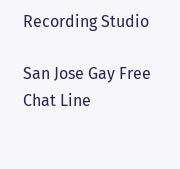Recording Studio

San Jose Gay Free Chat Line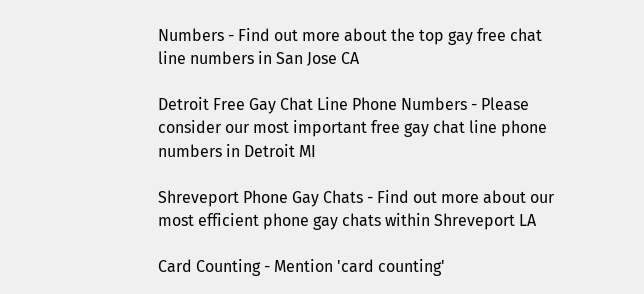Numbers - Find out more about the top gay free chat line numbers in San Jose CA

Detroit Free Gay Chat Line Phone Numbers - Please consider our most important free gay chat line phone numbers in Detroit MI

Shreveport Phone Gay Chats - Find out more about our most efficient phone gay chats within Shreveport LA

Card Counting - Mention 'card counting'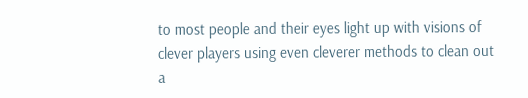to most people and their eyes light up with visions of clever players using even cleverer methods to clean out a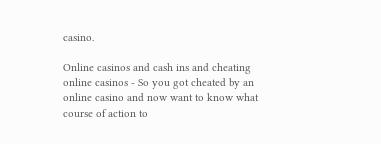casino.

Online casinos and cash ins and cheating online casinos - So you got cheated by an online casino and now want to know what course of action to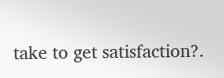take to get satisfaction?.